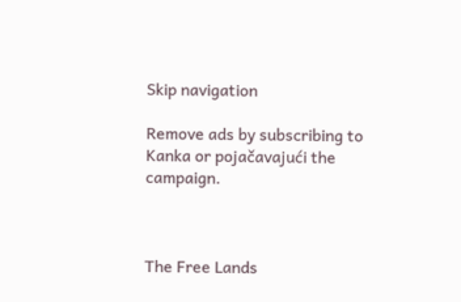Skip navigation

Remove ads by subscribing to Kanka or pojačavajući the campaign.



The Free Lands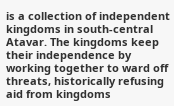is a collection of independent kingdoms in south-central Atavar. The kingdoms keep their independence by working together to ward off threats, historically refusing aid from kingdoms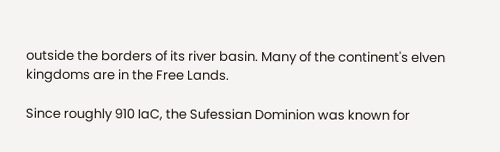outside the borders of its river basin. Many of the continent's elven kingdoms are in the Free Lands.

Since roughly 910 IaC, the Sufessian Dominion was known for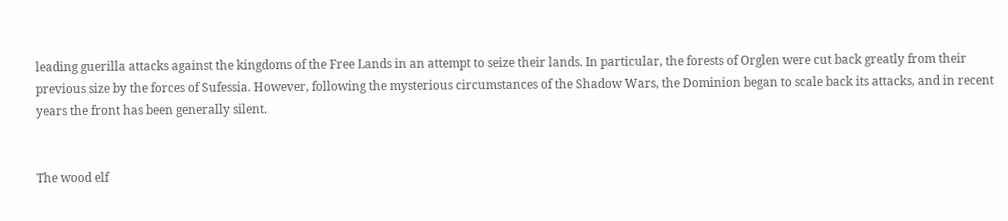leading guerilla attacks against the kingdoms of the Free Lands in an attempt to seize their lands. In particular, the forests of Orglen were cut back greatly from their previous size by the forces of Sufessia. However, following the mysterious circumstances of the Shadow Wars, the Dominion began to scale back its attacks, and in recent years the front has been generally silent.


The wood elf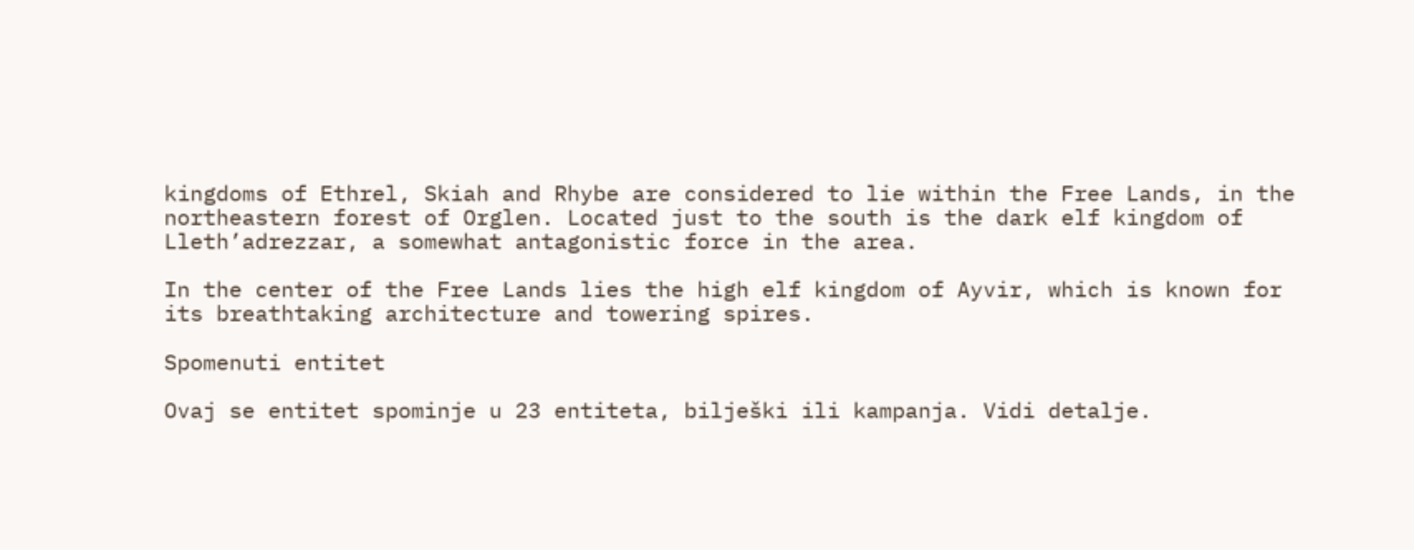kingdoms of Ethrel, Skiah and Rhybe are considered to lie within the Free Lands, in the northeastern forest of Orglen. Located just to the south is the dark elf kingdom of Lleth’adrezzar, a somewhat antagonistic force in the area.

In the center of the Free Lands lies the high elf kingdom of Ayvir, which is known for its breathtaking architecture and towering spires.

Spomenuti entitet

Ovaj se entitet spominje u 23 entiteta, bilješki ili kampanja. Vidi detalje.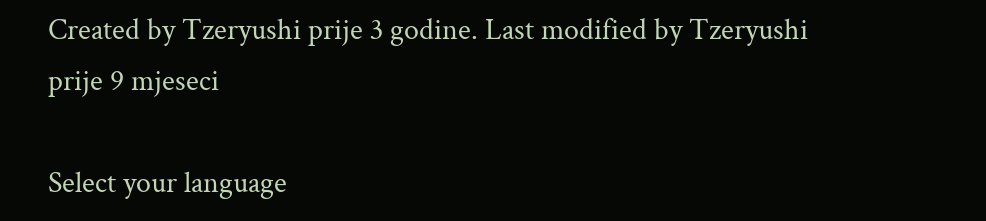Created by Tzeryushi prije 3 godine. Last modified by Tzeryushi prije 9 mjeseci

Select your language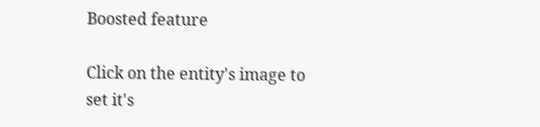Boosted feature

Click on the entity's image to set it's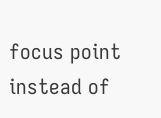focus point instead of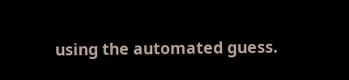using the automated guess.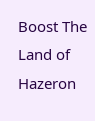Boost The Land of Hazeron